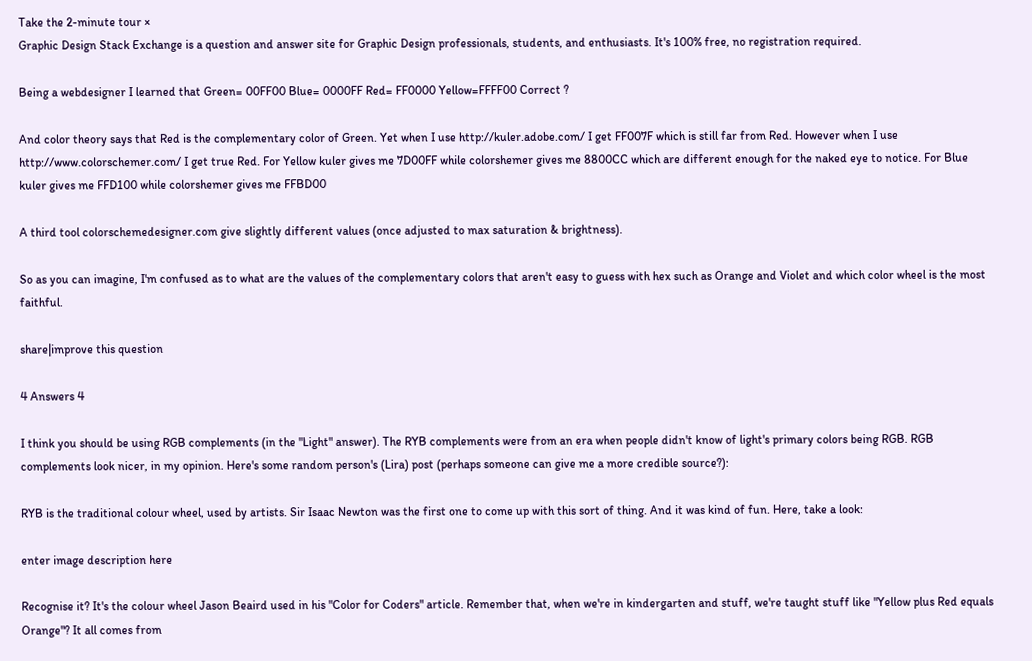Take the 2-minute tour ×
Graphic Design Stack Exchange is a question and answer site for Graphic Design professionals, students, and enthusiasts. It's 100% free, no registration required.

Being a webdesigner I learned that Green= 00FF00 Blue= 0000FF Red= FF0000 Yellow=FFFF00 Correct ?

And color theory says that Red is the complementary color of Green. Yet when I use http://kuler.adobe.com/ I get FF007F which is still far from Red. However when I use http://www.colorschemer.com/ I get true Red. For Yellow kuler gives me 7D00FF while colorshemer gives me 8800CC which are different enough for the naked eye to notice. For Blue kuler gives me FFD100 while colorshemer gives me FFBD00

A third tool colorschemedesigner.com give slightly different values (once adjusted to max saturation & brightness).

So as you can imagine, I'm confused as to what are the values of the complementary colors that aren't easy to guess with hex such as Orange and Violet and which color wheel is the most faithful.

share|improve this question

4 Answers 4

I think you should be using RGB complements (in the "Light" answer). The RYB complements were from an era when people didn't know of light's primary colors being RGB. RGB complements look nicer, in my opinion. Here's some random person's (Lira) post (perhaps someone can give me a more credible source?):

RYB is the traditional colour wheel, used by artists. Sir Isaac Newton was the first one to come up with this sort of thing. And it was kind of fun. Here, take a look:

enter image description here

Recognise it? It's the colour wheel Jason Beaird used in his "Color for Coders" article. Remember that, when we're in kindergarten and stuff, we're taught stuff like "Yellow plus Red equals Orange"? It all comes from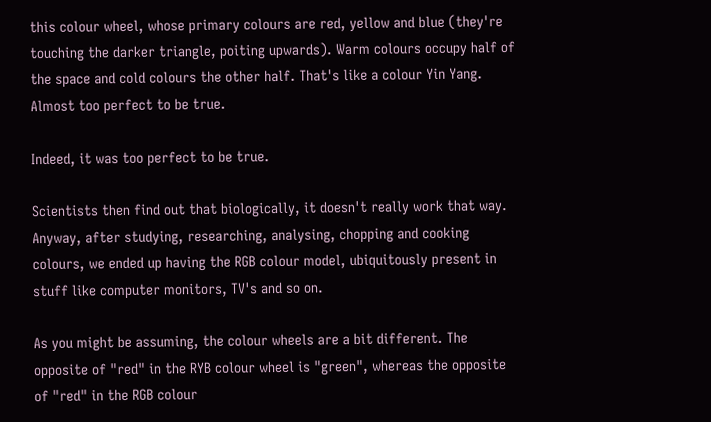this colour wheel, whose primary colours are red, yellow and blue (they're touching the darker triangle, poiting upwards). Warm colours occupy half of the space and cold colours the other half. That's like a colour Yin Yang. Almost too perfect to be true.

Indeed, it was too perfect to be true.

Scientists then find out that biologically, it doesn't really work that way. Anyway, after studying, researching, analysing, chopping and cooking colours, we ended up having the RGB colour model, ubiquitously present in stuff like computer monitors, TV's and so on.

As you might be assuming, the colour wheels are a bit different. The opposite of "red" in the RYB colour wheel is "green", whereas the opposite of "red" in the RGB colour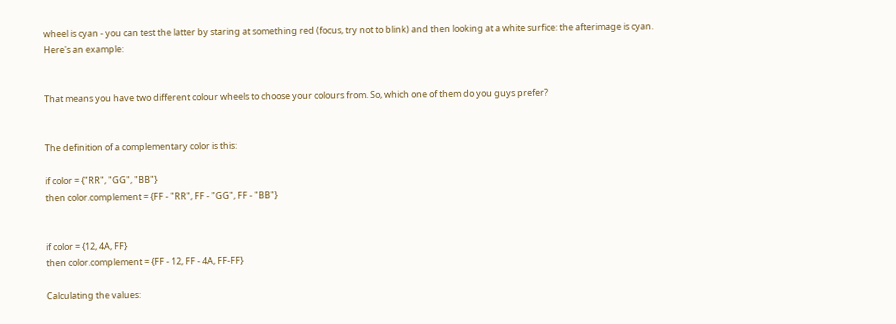wheel is cyan - you can test the latter by staring at something red (focus, try not to blink) and then looking at a white surfice: the afterimage is cyan. Here's an example:


That means you have two different colour wheels to choose your colours from. So, which one of them do you guys prefer?


The definition of a complementary color is this:

if color = {"RR", "GG", "BB"}
then color.complement = {FF - "RR", FF - "GG", FF - "BB"}


if color = {12, 4A, FF}
then color.complement = {FF - 12, FF - 4A, FF-FF}

Calculating the values: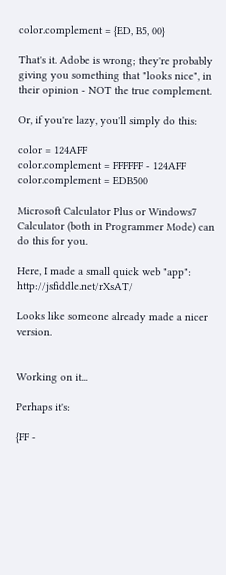color.complement = {ED, B5, 00}

That's it. Adobe is wrong; they're probably giving you something that "looks nice", in their opinion - NOT the true complement.

Or, if you're lazy, you'll simply do this:

color = 124AFF
color.complement = FFFFFF - 124AFF
color.complement = EDB500

Microsoft Calculator Plus or Windows7 Calculator (both in Programmer Mode) can do this for you.

Here, I made a small quick web "app": http://jsfiddle.net/rXsAT/

Looks like someone already made a nicer version.


Working on it...

Perhaps it's:

{FF -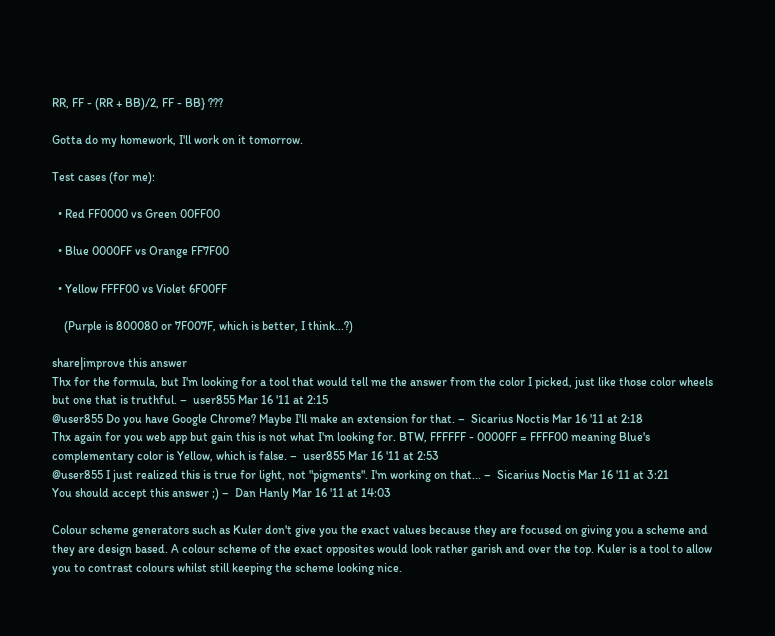RR, FF - (RR + BB)/2, FF - BB} ???

Gotta do my homework, I'll work on it tomorrow.

Test cases (for me):

  • Red FF0000 vs Green 00FF00

  • Blue 0000FF vs Orange FF7F00

  • Yellow FFFF00 vs Violet 6F00FF

    (Purple is 800080 or 7F007F, which is better, I think...?)

share|improve this answer
Thx for the formula, but I'm looking for a tool that would tell me the answer from the color I picked, just like those color wheels but one that is truthful. –  user855 Mar 16 '11 at 2:15
@user855 Do you have Google Chrome? Maybe I'll make an extension for that. –  Sicarius Noctis Mar 16 '11 at 2:18
Thx again for you web app but gain this is not what I'm looking for. BTW, FFFFFF - 0000FF = FFFF00 meaning Blue's complementary color is Yellow, which is false. –  user855 Mar 16 '11 at 2:53
@user855 I just realized this is true for light, not "pigments". I'm working on that... –  Sicarius Noctis Mar 16 '11 at 3:21
You should accept this answer ;) –  Dan Hanly Mar 16 '11 at 14:03

Colour scheme generators such as Kuler don't give you the exact values because they are focused on giving you a scheme and they are design based. A colour scheme of the exact opposites would look rather garish and over the top. Kuler is a tool to allow you to contrast colours whilst still keeping the scheme looking nice.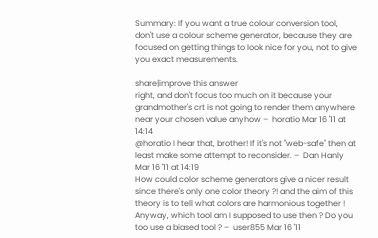Summary: If you want a true colour conversion tool, don't use a colour scheme generator, because they are focused on getting things to look nice for you, not to give you exact measurements.

share|improve this answer
right, and don't focus too much on it because your grandmother's crt is not going to render them anywhere near your chosen value anyhow –  horatio Mar 16 '11 at 14:14
@horatio I hear that, brother! If it's not "web-safe" then at least make some attempt to reconsider. –  Dan Hanly Mar 16 '11 at 14:19
How could color scheme generators give a nicer result since there's only one color theory ?! and the aim of this theory is to tell what colors are harmonious together ! Anyway, which tool am I supposed to use then ? Do you too use a biased tool ? –  user855 Mar 16 '11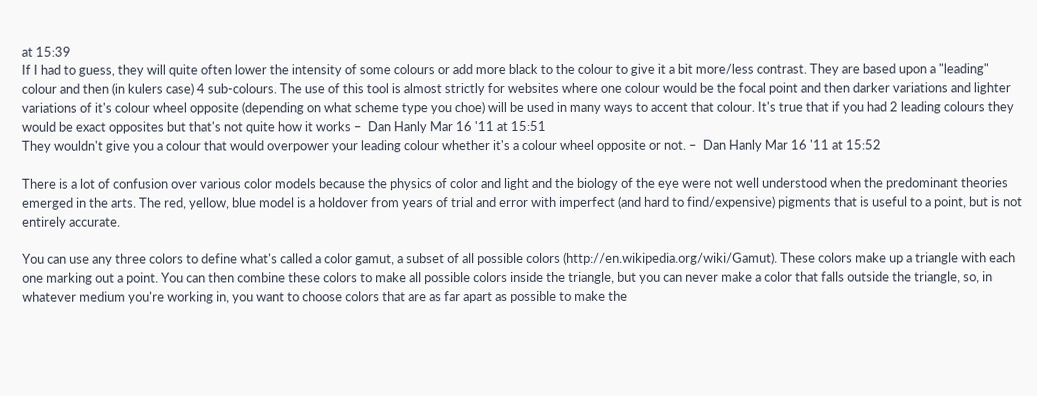at 15:39
If I had to guess, they will quite often lower the intensity of some colours or add more black to the colour to give it a bit more/less contrast. They are based upon a "leading" colour and then (in kulers case) 4 sub-colours. The use of this tool is almost strictly for websites where one colour would be the focal point and then darker variations and lighter variations of it's colour wheel opposite (depending on what scheme type you choe) will be used in many ways to accent that colour. It's true that if you had 2 leading colours they would be exact opposites but that's not quite how it works –  Dan Hanly Mar 16 '11 at 15:51
They wouldn't give you a colour that would overpower your leading colour whether it's a colour wheel opposite or not. –  Dan Hanly Mar 16 '11 at 15:52

There is a lot of confusion over various color models because the physics of color and light and the biology of the eye were not well understood when the predominant theories emerged in the arts. The red, yellow, blue model is a holdover from years of trial and error with imperfect (and hard to find/expensive) pigments that is useful to a point, but is not entirely accurate.

You can use any three colors to define what's called a color gamut, a subset of all possible colors (http://en.wikipedia.org/wiki/Gamut). These colors make up a triangle with each one marking out a point. You can then combine these colors to make all possible colors inside the triangle, but you can never make a color that falls outside the triangle, so, in whatever medium you're working in, you want to choose colors that are as far apart as possible to make the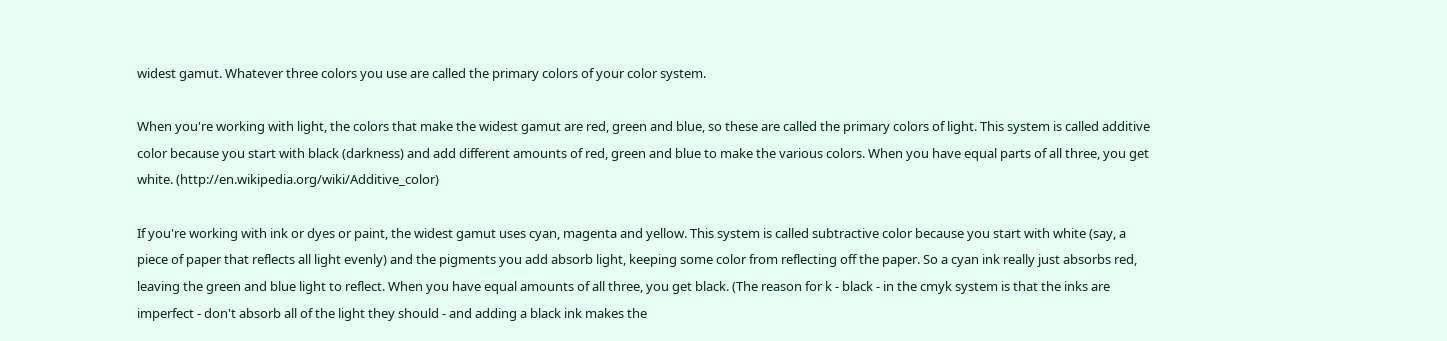widest gamut. Whatever three colors you use are called the primary colors of your color system.

When you're working with light, the colors that make the widest gamut are red, green and blue, so these are called the primary colors of light. This system is called additive color because you start with black (darkness) and add different amounts of red, green and blue to make the various colors. When you have equal parts of all three, you get white. (http://en.wikipedia.org/wiki/Additive_color)

If you're working with ink or dyes or paint, the widest gamut uses cyan, magenta and yellow. This system is called subtractive color because you start with white (say, a piece of paper that reflects all light evenly) and the pigments you add absorb light, keeping some color from reflecting off the paper. So a cyan ink really just absorbs red, leaving the green and blue light to reflect. When you have equal amounts of all three, you get black. (The reason for k - black - in the cmyk system is that the inks are imperfect - don't absorb all of the light they should - and adding a black ink makes the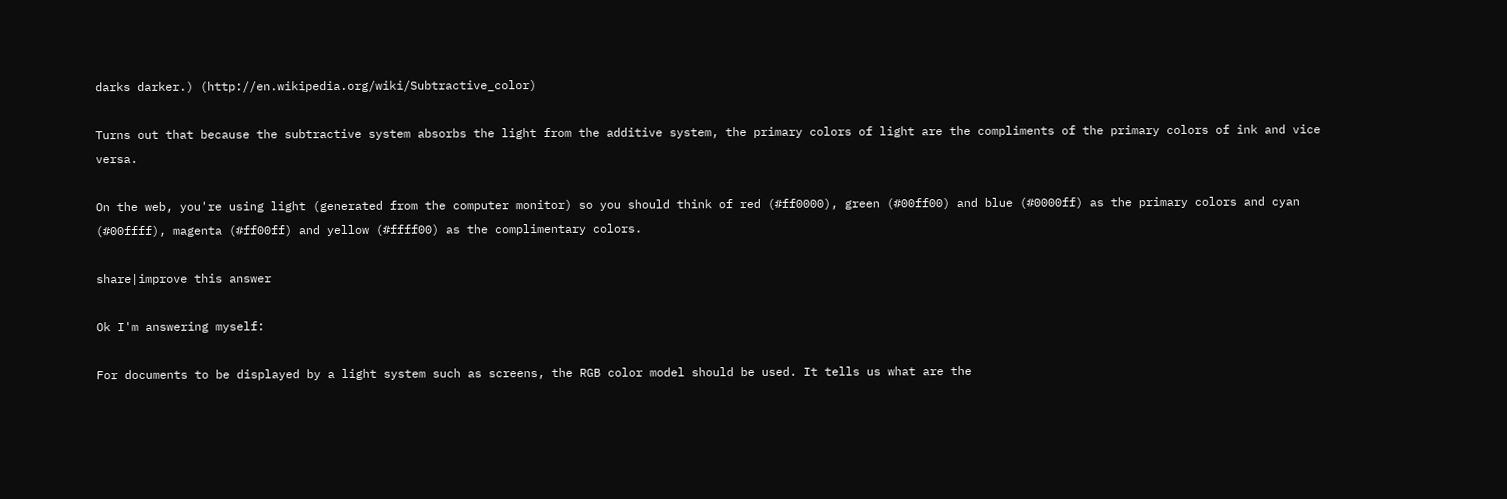darks darker.) (http://en.wikipedia.org/wiki/Subtractive_color)

Turns out that because the subtractive system absorbs the light from the additive system, the primary colors of light are the compliments of the primary colors of ink and vice versa.

On the web, you're using light (generated from the computer monitor) so you should think of red (#ff0000), green (#00ff00) and blue (#0000ff) as the primary colors and cyan (#00ffff), magenta (#ff00ff) and yellow (#ffff00) as the complimentary colors.

share|improve this answer

Ok I'm answering myself:

For documents to be displayed by a light system such as screens, the RGB color model should be used. It tells us what are the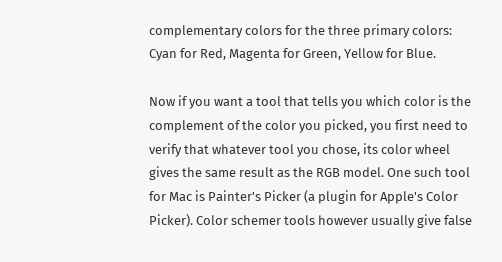complementary colors for the three primary colors: Cyan for Red, Magenta for Green, Yellow for Blue.

Now if you want a tool that tells you which color is the complement of the color you picked, you first need to verify that whatever tool you chose, its color wheel gives the same result as the RGB model. One such tool for Mac is Painter's Picker (a plugin for Apple's Color Picker). Color schemer tools however usually give false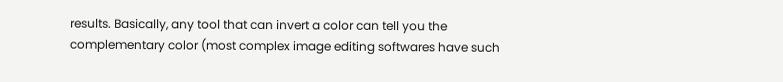results. Basically, any tool that can invert a color can tell you the complementary color (most complex image editing softwares have such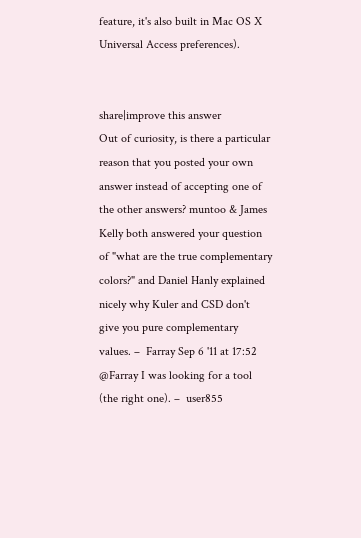feature, it's also built in Mac OS X Universal Access preferences).


share|improve this answer
Out of curiosity, is there a particular reason that you posted your own answer instead of accepting one of the other answers? muntoo & James Kelly both answered your question of "what are the true complementary colors?" and Daniel Hanly explained nicely why Kuler and CSD don't give you pure complementary values. –  Farray Sep 6 '11 at 17:52
@Farray I was looking for a tool (the right one). –  user855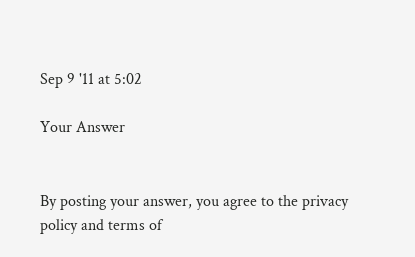Sep 9 '11 at 5:02

Your Answer


By posting your answer, you agree to the privacy policy and terms of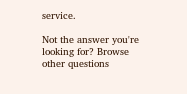service.

Not the answer you're looking for? Browse other questions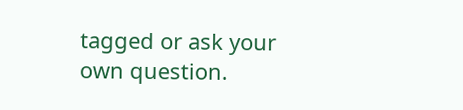tagged or ask your own question.